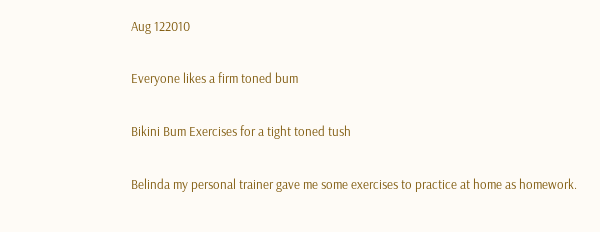Aug 122010

Everyone likes a firm toned bum

Bikini Bum Exercises for a tight toned tush

Belinda my personal trainer gave me some exercises to practice at home as homework.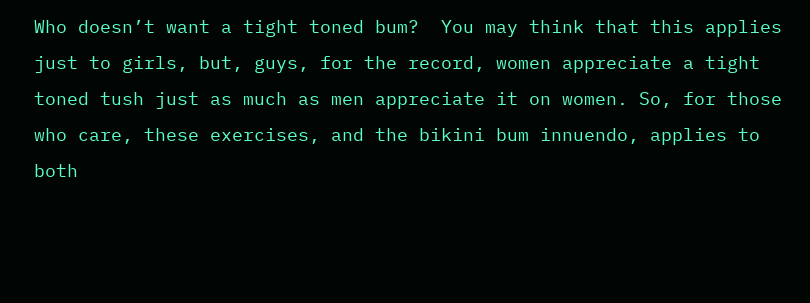Who doesn’t want a tight toned bum?  You may think that this applies just to girls, but, guys, for the record, women appreciate a tight toned tush just as much as men appreciate it on women. So, for those who care, these exercises, and the bikini bum innuendo, applies to both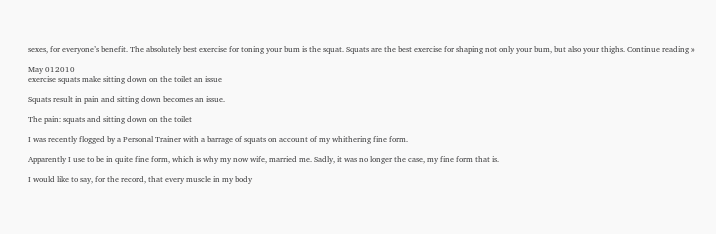sexes, for everyone’s benefit. The absolutely best exercise for toning your bum is the squat. Squats are the best exercise for shaping not only your bum, but also your thighs. Continue reading »

May 012010
exercise squats make sitting down on the toilet an issue

Squats result in pain and sitting down becomes an issue.

The pain: squats and sitting down on the toilet

I was recently flogged by a Personal Trainer with a barrage of squats on account of my whithering fine form.

Apparently I use to be in quite fine form, which is why my now wife, married me. Sadly, it was no longer the case, my fine form that is.

I would like to say, for the record, that every muscle in my body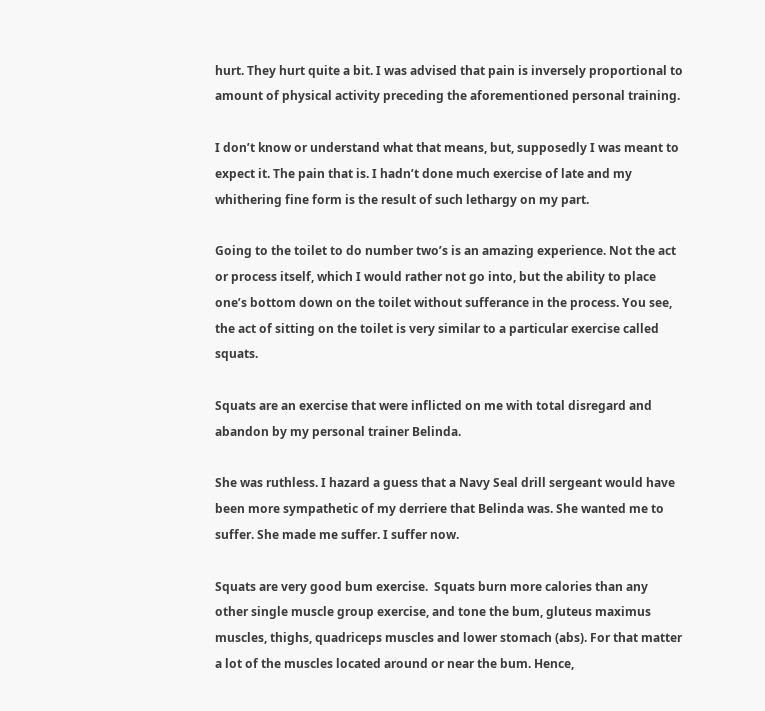hurt. They hurt quite a bit. I was advised that pain is inversely proportional to amount of physical activity preceding the aforementioned personal training.

I don’t know or understand what that means, but, supposedly I was meant to expect it. The pain that is. I hadn’t done much exercise of late and my whithering fine form is the result of such lethargy on my part.

Going to the toilet to do number two’s is an amazing experience. Not the act or process itself, which I would rather not go into, but the ability to place one’s bottom down on the toilet without sufferance in the process. You see, the act of sitting on the toilet is very similar to a particular exercise called squats.

Squats are an exercise that were inflicted on me with total disregard and abandon by my personal trainer Belinda.

She was ruthless. I hazard a guess that a Navy Seal drill sergeant would have been more sympathetic of my derriere that Belinda was. She wanted me to suffer. She made me suffer. I suffer now.

Squats are very good bum exercise.  Squats burn more calories than any other single muscle group exercise, and tone the bum, gluteus maximus muscles, thighs, quadriceps muscles and lower stomach (abs). For that matter a lot of the muscles located around or near the bum. Hence,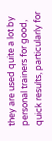they are used quite a lot by personal trainers for good, quick results, particularly for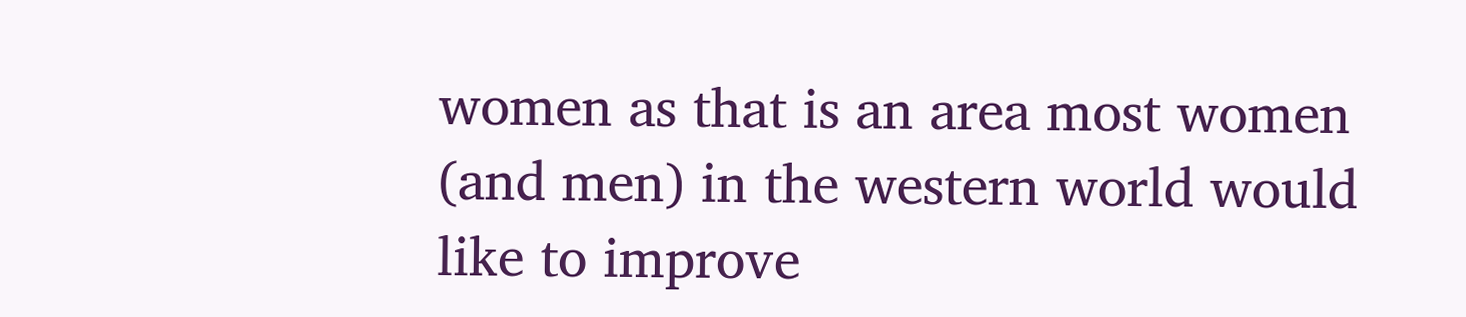women as that is an area most women (and men) in the western world would like to improve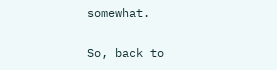somewhat.

So, back to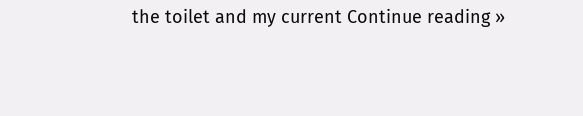the toilet and my current Continue reading »